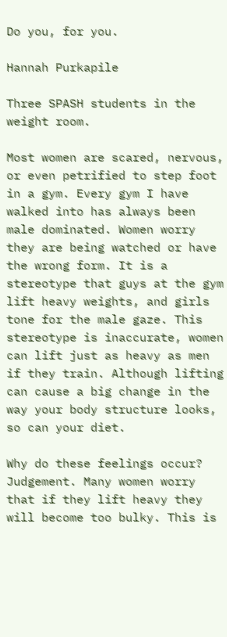Do you, for you.

Hannah Purkapile

Three SPASH students in the weight room.

Most women are scared, nervous, or even petrified to step foot in a gym. Every gym I have walked into has always been male dominated. Women worry they are being watched or have the wrong form. It is a stereotype that guys at the gym lift heavy weights, and girls tone for the male gaze. This stereotype is inaccurate, women can lift just as heavy as men if they train. Although lifting can cause a big change in the way your body structure looks, so can your diet.

Why do these feelings occur? Judgement. Many women worry that if they lift heavy they will become too bulky. This is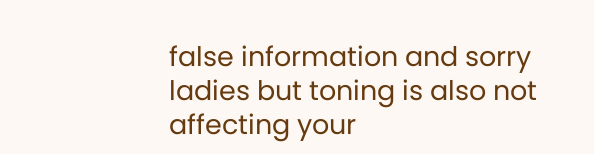false information and sorry ladies but toning is also not affecting your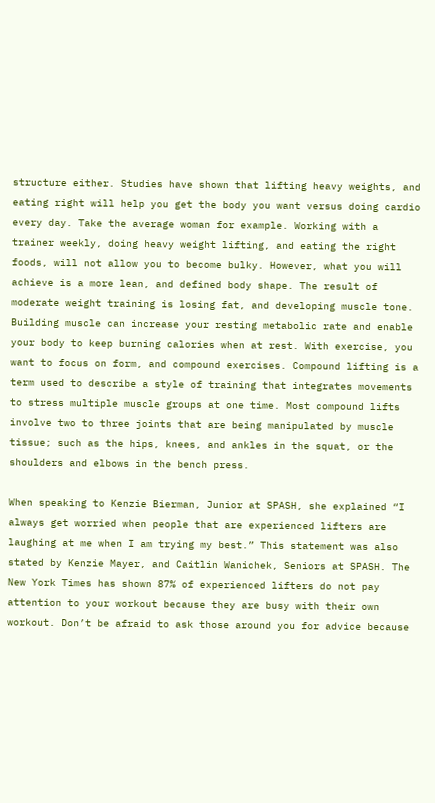structure either. Studies have shown that lifting heavy weights, and eating right will help you get the body you want versus doing cardio every day. Take the average woman for example. Working with a trainer weekly, doing heavy weight lifting, and eating the right foods, will not allow you to become bulky. However, what you will achieve is a more lean, and defined body shape. The result of moderate weight training is losing fat, and developing muscle tone. Building muscle can increase your resting metabolic rate and enable your body to keep burning calories when at rest. With exercise, you want to focus on form, and compound exercises. Compound lifting is a term used to describe a style of training that integrates movements to stress multiple muscle groups at one time. Most compound lifts involve two to three joints that are being manipulated by muscle tissue; such as the hips, knees, and ankles in the squat, or the shoulders and elbows in the bench press.

When speaking to Kenzie Bierman, Junior at SPASH, she explained “I always get worried when people that are experienced lifters are laughing at me when I am trying my best.” This statement was also stated by Kenzie Mayer, and Caitlin Wanichek, Seniors at SPASH. The New York Times has shown 87% of experienced lifters do not pay attention to your workout because they are busy with their own workout. Don’t be afraid to ask those around you for advice because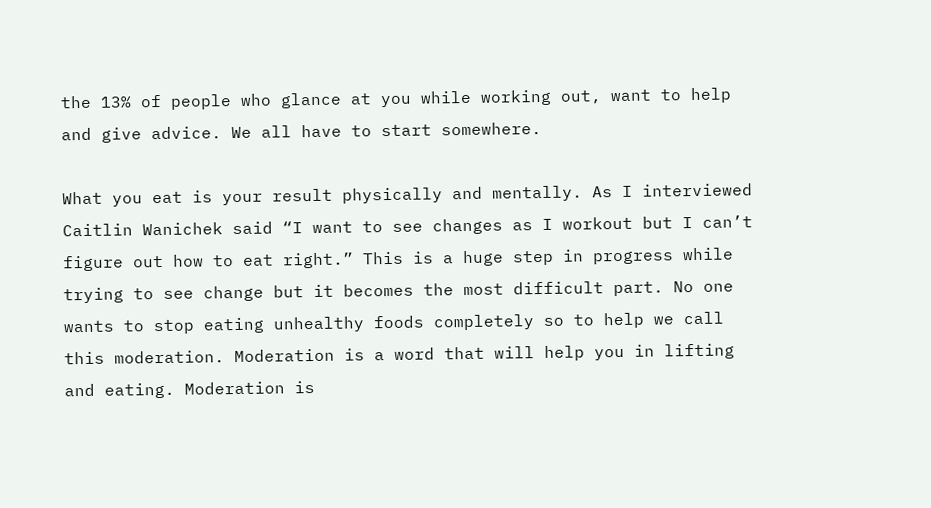the 13% of people who glance at you while working out, want to help and give advice. We all have to start somewhere.

What you eat is your result physically and mentally. As I interviewed Caitlin Wanichek said “I want to see changes as I workout but I can’t figure out how to eat right.” This is a huge step in progress while trying to see change but it becomes the most difficult part. No one wants to stop eating unhealthy foods completely so to help we call this moderation. Moderation is a word that will help you in lifting and eating. Moderation is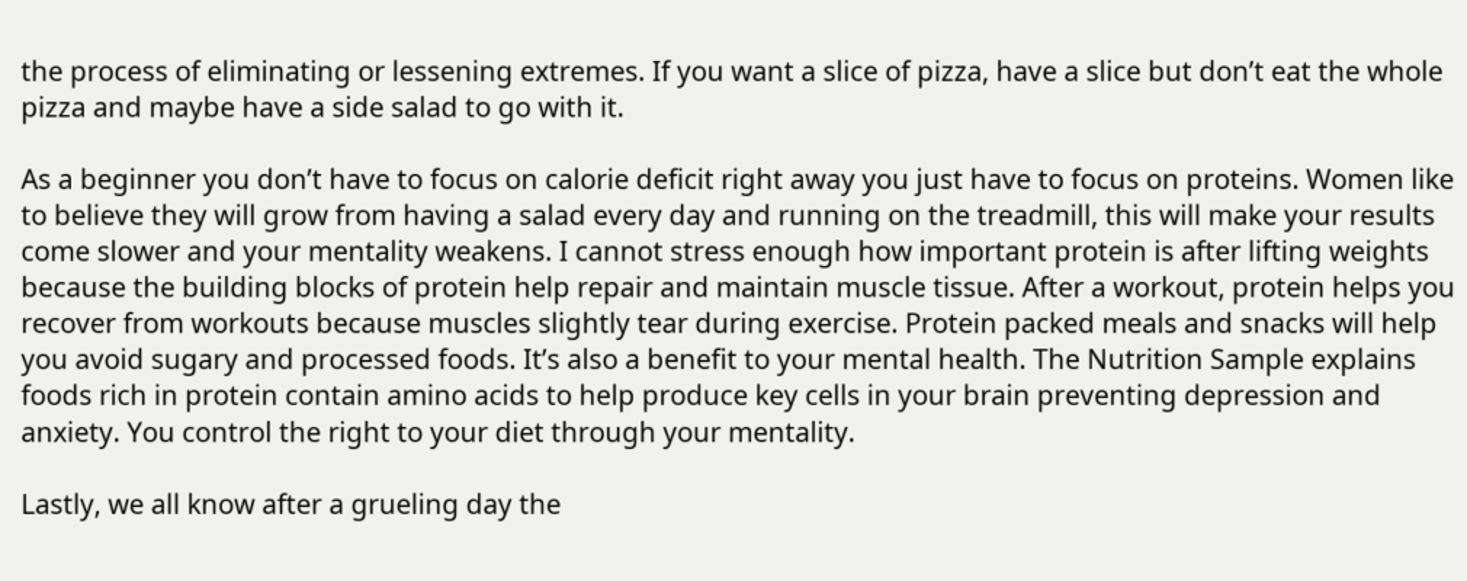the process of eliminating or lessening extremes. If you want a slice of pizza, have a slice but don’t eat the whole pizza and maybe have a side salad to go with it.

As a beginner you don’t have to focus on calorie deficit right away you just have to focus on proteins. Women like to believe they will grow from having a salad every day and running on the treadmill, this will make your results come slower and your mentality weakens. I cannot stress enough how important protein is after lifting weights because the building blocks of protein help repair and maintain muscle tissue. After a workout, protein helps you recover from workouts because muscles slightly tear during exercise. Protein packed meals and snacks will help you avoid sugary and processed foods. It’s also a benefit to your mental health. The Nutrition Sample explains foods rich in protein contain amino acids to help produce key cells in your brain preventing depression and anxiety. You control the right to your diet through your mentality.

Lastly, we all know after a grueling day the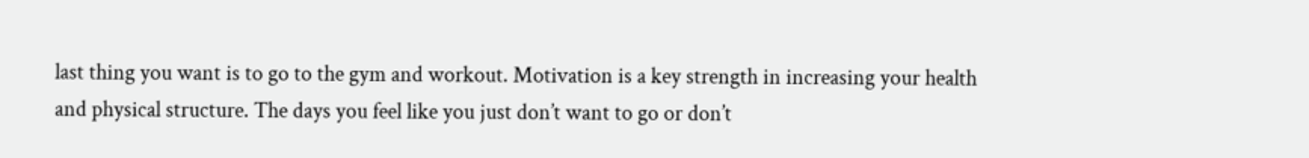last thing you want is to go to the gym and workout. Motivation is a key strength in increasing your health and physical structure. The days you feel like you just don’t want to go or don’t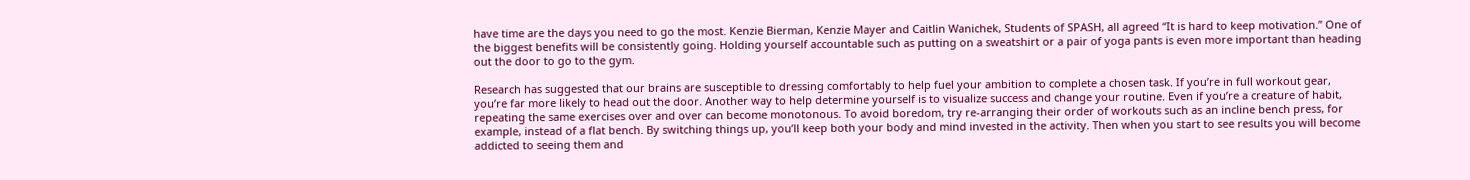have time are the days you need to go the most. Kenzie Bierman, Kenzie Mayer and Caitlin Wanichek, Students of SPASH, all agreed “It is hard to keep motivation.” One of the biggest benefits will be consistently going. Holding yourself accountable such as putting on a sweatshirt or a pair of yoga pants is even more important than heading out the door to go to the gym.

Research has suggested that our brains are susceptible to dressing comfortably to help fuel your ambition to complete a chosen task. If you’re in full workout gear, you’re far more likely to head out the door. Another way to help determine yourself is to visualize success and change your routine. Even if you’re a creature of habit, repeating the same exercises over and over can become monotonous. To avoid boredom, try re-arranging their order of workouts such as an incline bench press, for example, instead of a flat bench. By switching things up, you’ll keep both your body and mind invested in the activity. Then when you start to see results you will become addicted to seeing them and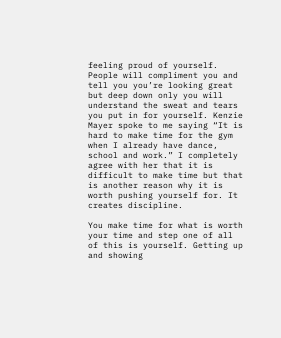feeling proud of yourself. People will compliment you and tell you you’re looking great but deep down only you will understand the sweat and tears you put in for yourself. Kenzie Mayer spoke to me saying “It is hard to make time for the gym when I already have dance, school and work.” I completely agree with her that it is difficult to make time but that is another reason why it is worth pushing yourself for. It creates discipline.

You make time for what is worth your time and step one of all of this is yourself. Getting up and showing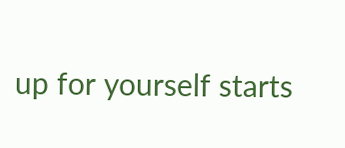up for yourself starts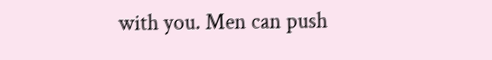with you. Men can push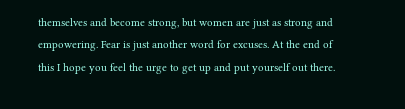themselves and become strong, but women are just as strong and empowering. Fear is just another word for excuses. At the end of this I hope you feel the urge to get up and put yourself out there.